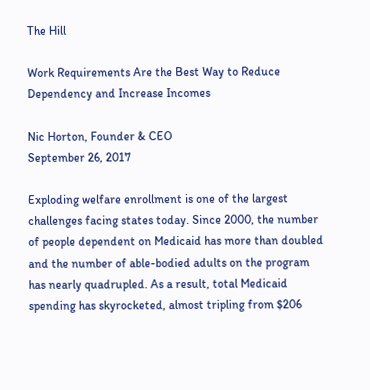The Hill

Work Requirements Are the Best Way to Reduce Dependency and Increase Incomes

Nic Horton, Founder & CEO
September 26, 2017

Exploding welfare enrollment is one of the largest challenges facing states today. Since 2000, the number of people dependent on Medicaid has more than doubled and the number of able-bodied adults on the program has nearly quadrupled. As a result, total Medicaid spending has skyrocketed, almost tripling from $206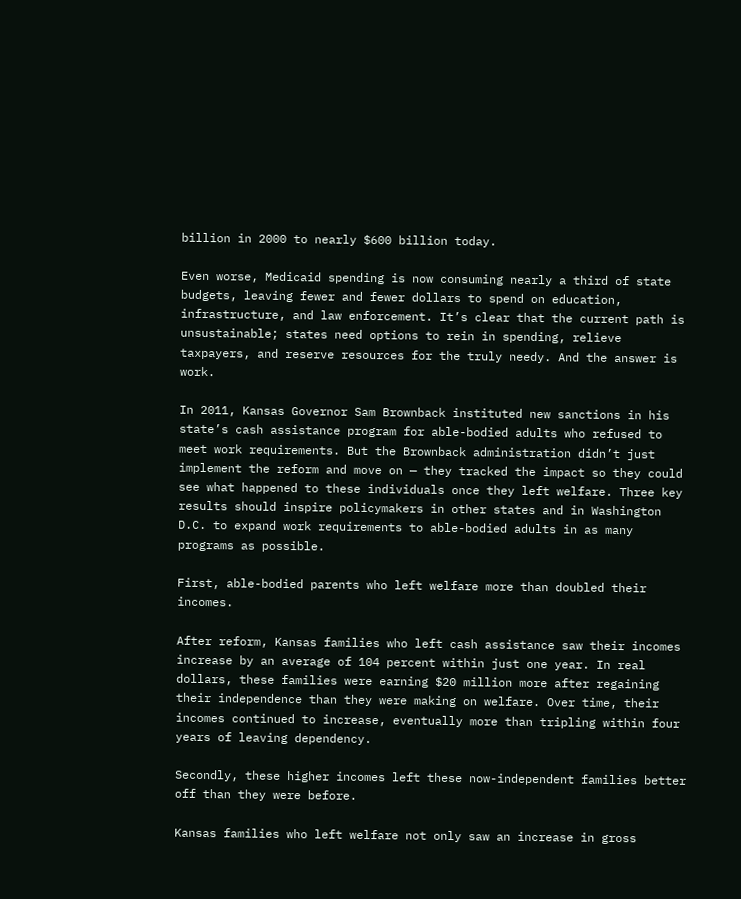billion in 2000 to nearly $600 billion today.

Even worse, Medicaid spending is now consuming nearly a third of state budgets, leaving fewer and fewer dollars to spend on education, infrastructure, and law enforcement. It’s clear that the current path is unsustainable; states need options to rein in spending, relieve taxpayers, and reserve resources for the truly needy. And the answer is work.

In 2011, Kansas Governor Sam Brownback instituted new sanctions in his state’s cash assistance program for able-bodied adults who refused to meet work requirements. But the Brownback administration didn’t just implement the reform and move on — they tracked the impact so they could see what happened to these individuals once they left welfare. Three key results should inspire policymakers in other states and in Washington D.C. to expand work requirements to able-bodied adults in as many programs as possible.

First, able-bodied parents who left welfare more than doubled their incomes.

After reform, Kansas families who left cash assistance saw their incomes increase by an average of 104 percent within just one year. In real dollars, these families were earning $20 million more after regaining their independence than they were making on welfare. Over time, their incomes continued to increase, eventually more than tripling within four years of leaving dependency.

Secondly, these higher incomes left these now-independent families better off than they were before.

Kansas families who left welfare not only saw an increase in gross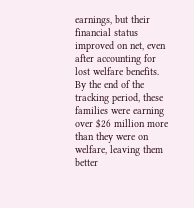earnings, but their financial status improved on net, even after accounting for lost welfare benefits. By the end of the tracking period, these families were earning over $26 million more than they were on welfare, leaving them better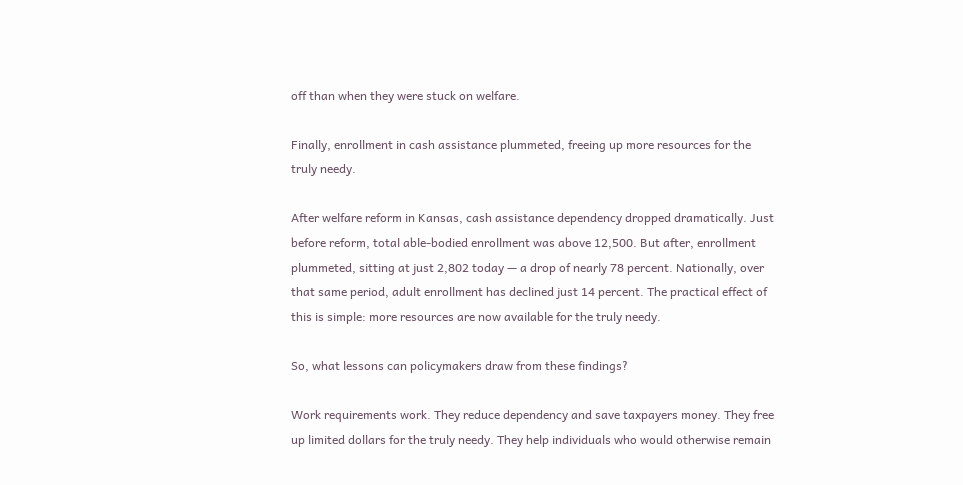off than when they were stuck on welfare.

Finally, enrollment in cash assistance plummeted, freeing up more resources for the truly needy.

After welfare reform in Kansas, cash assistance dependency dropped dramatically. Just before reform, total able-bodied enrollment was above 12,500. But after, enrollment plummeted, sitting at just 2,802 today — a drop of nearly 78 percent. Nationally, over that same period, adult enrollment has declined just 14 percent. The practical effect of this is simple: more resources are now available for the truly needy.

So, what lessons can policymakers draw from these findings?

Work requirements work. They reduce dependency and save taxpayers money. They free up limited dollars for the truly needy. They help individuals who would otherwise remain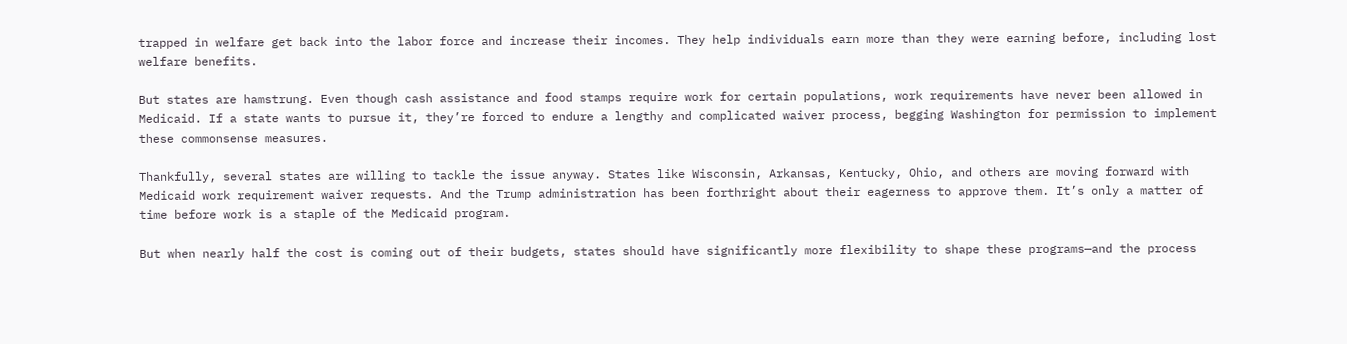trapped in welfare get back into the labor force and increase their incomes. They help individuals earn more than they were earning before, including lost welfare benefits.

But states are hamstrung. Even though cash assistance and food stamps require work for certain populations, work requirements have never been allowed in Medicaid. If a state wants to pursue it, they’re forced to endure a lengthy and complicated waiver process, begging Washington for permission to implement these commonsense measures.

Thankfully, several states are willing to tackle the issue anyway. States like Wisconsin, Arkansas, Kentucky, Ohio, and others are moving forward with Medicaid work requirement waiver requests. And the Trump administration has been forthright about their eagerness to approve them. It’s only a matter of time before work is a staple of the Medicaid program.

But when nearly half the cost is coming out of their budgets, states should have significantly more flexibility to shape these programs—and the process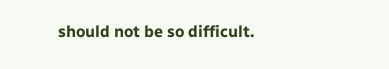should not be so difficult.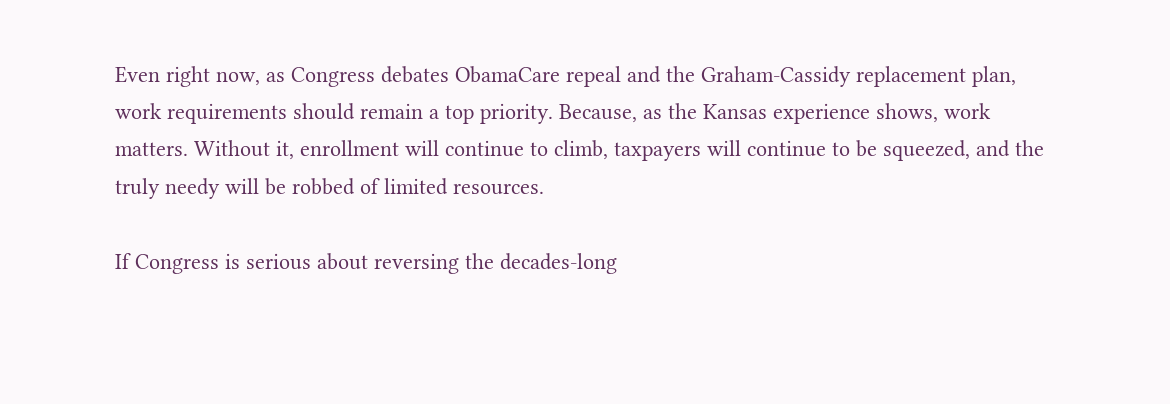Even right now, as Congress debates ObamaCare repeal and the Graham-Cassidy replacement plan, work requirements should remain a top priority. Because, as the Kansas experience shows, work matters. Without it, enrollment will continue to climb, taxpayers will continue to be squeezed, and the truly needy will be robbed of limited resources.

If Congress is serious about reversing the decades-long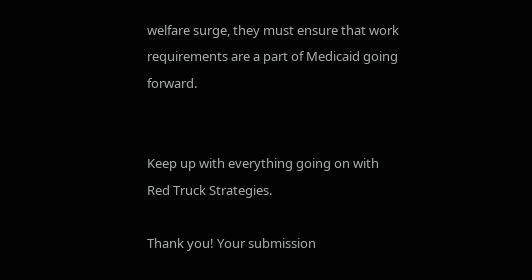welfare surge, they must ensure that work requirements are a part of Medicaid going forward.


Keep up with everything going on with Red Truck Strategies.

Thank you! Your submission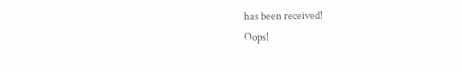has been received!
Oops!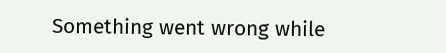Something went wrong while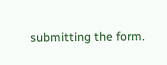submitting the form.